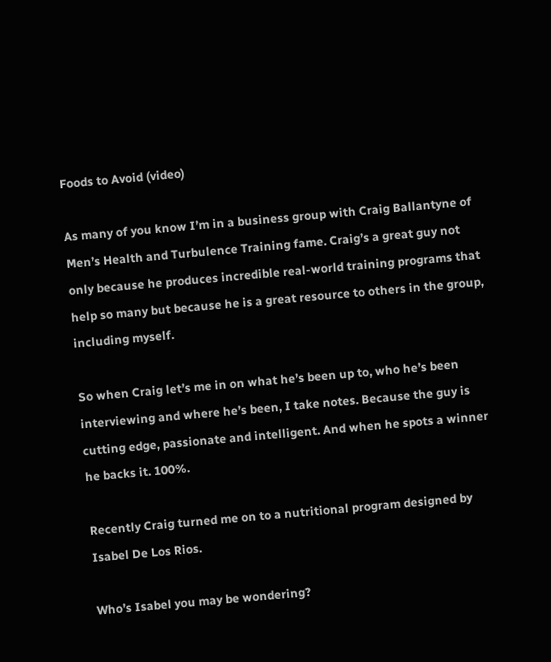Foods to Avoid (video)

As many of you know I’m in a business group with Craig Ballantyne of Men’s Health and Turbulence Training fame. Craig’s a great guy not only because he produces incredible real-world training programs that help so many but because he is a great resource to others in the group, including myself.

So when Craig let’s me in on what he’s been up to, who he’s been interviewing and where he’s been, I take notes. Because the guy is cutting edge, passionate and intelligent. And when he spots a winner he backs it. 100%.

Recently Craig turned me on to a nutritional program designed by Isabel De Los Rios.

Who’s Isabel you may be wondering?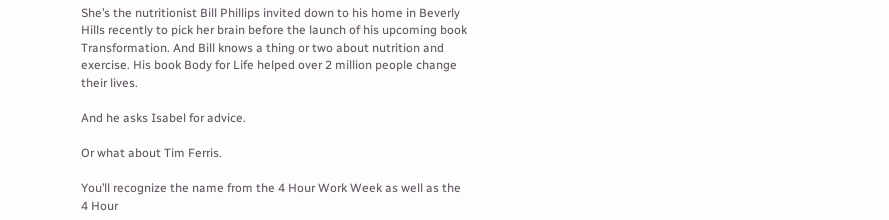She’s the nutritionist Bill Phillips invited down to his home in Beverly Hills recently to pick her brain before the launch of his upcoming book Transformation. And Bill knows a thing or two about nutrition and exercise. His book Body for Life helped over 2 million people change their lives.

And he asks Isabel for advice.

Or what about Tim Ferris.

You’ll recognize the name from the 4 Hour Work Week as well as the 4 Hour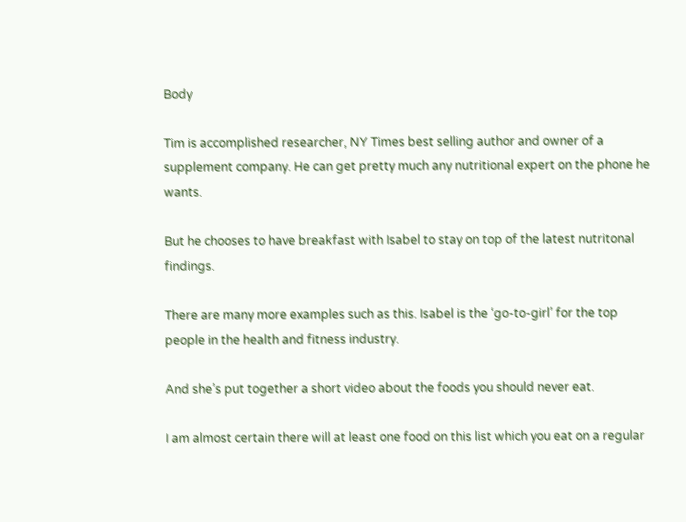Body

Tim is accomplished researcher, NY Times best selling author and owner of a supplement company. He can get pretty much any nutritional expert on the phone he wants.

But he chooses to have breakfast with Isabel to stay on top of the latest nutritonal findings.

There are many more examples such as this. Isabel is the ‘go-to-girl’ for the top people in the health and fitness industry.

And she’s put together a short video about the foods you should never eat.

I am almost certain there will at least one food on this list which you eat on a regular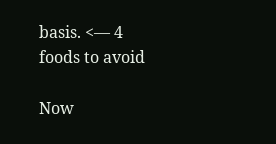basis. <— 4 foods to avoid

Now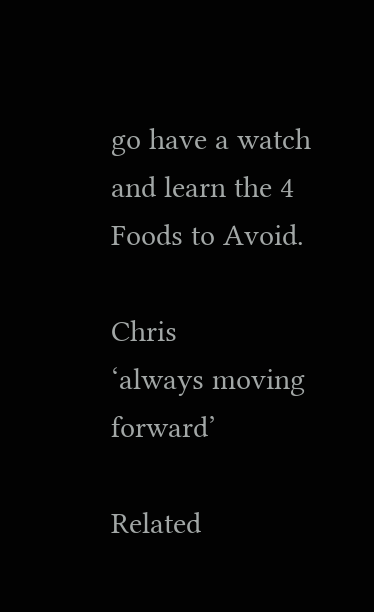go have a watch and learn the 4 Foods to Avoid.

Chris                                                                                                                                                                      ‘always moving forward’

Related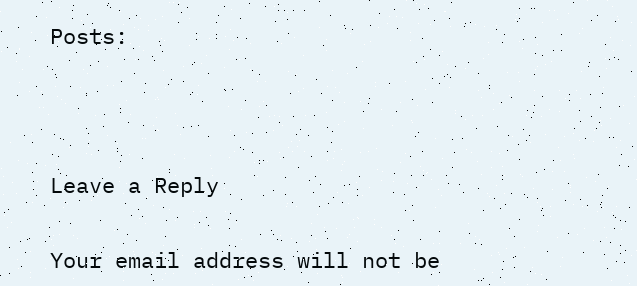Posts:



Leave a Reply

Your email address will not be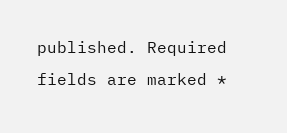published. Required fields are marked *